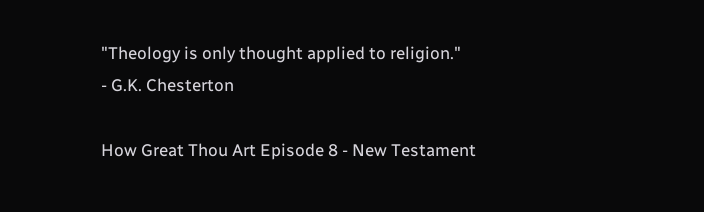"Theology is only thought applied to religion."
- G.K. Chesterton

How Great Thou Art Episode 8 - New Testament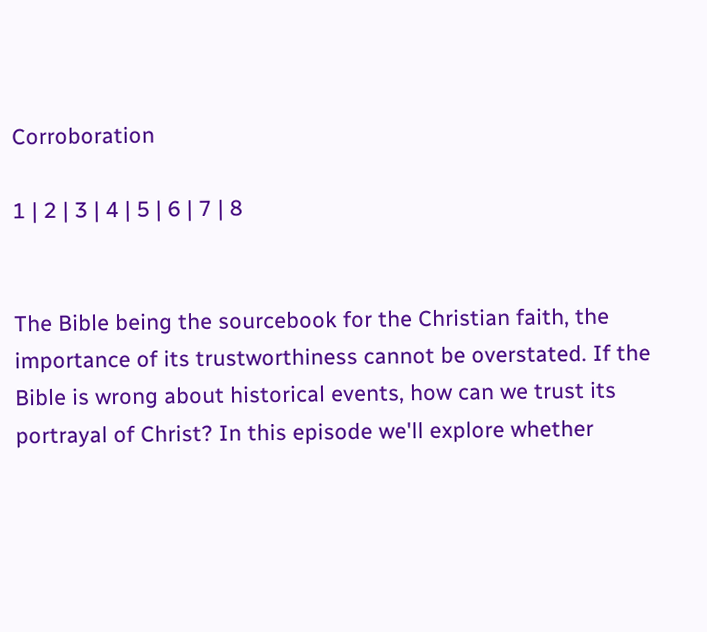Corroboration

1 | 2 | 3 | 4 | 5 | 6 | 7 | 8


The Bible being the sourcebook for the Christian faith, the importance of its trustworthiness cannot be overstated. If the Bible is wrong about historical events, how can we trust its portrayal of Christ? In this episode we'll explore whether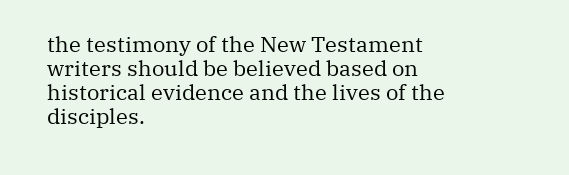the testimony of the New Testament writers should be believed based on historical evidence and the lives of the disciples.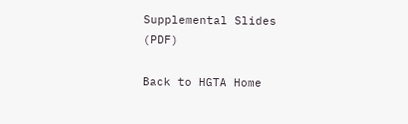Supplemental Slides (PDF)

Back to HGTA Home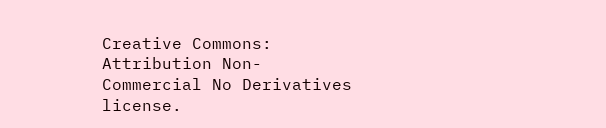Creative Commons: Attribution Non-Commercial No Derivatives license.